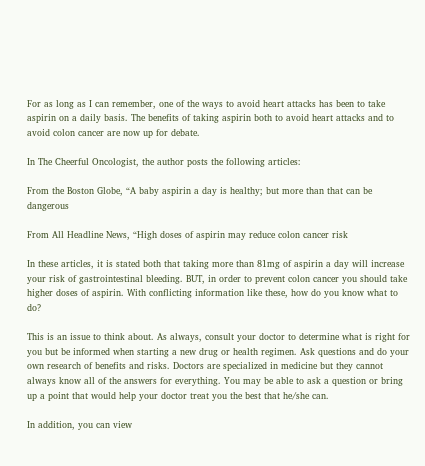For as long as I can remember, one of the ways to avoid heart attacks has been to take aspirin on a daily basis. The benefits of taking aspirin both to avoid heart attacks and to avoid colon cancer are now up for debate.

In The Cheerful Oncologist, the author posts the following articles:

From the Boston Globe, “A baby aspirin a day is healthy; but more than that can be dangerous

From All Headline News, “High doses of aspirin may reduce colon cancer risk

In these articles, it is stated both that taking more than 81mg of aspirin a day will increase your risk of gastrointestinal bleeding. BUT, in order to prevent colon cancer you should take higher doses of aspirin. With conflicting information like these, how do you know what to do?

This is an issue to think about. As always, consult your doctor to determine what is right for you but be informed when starting a new drug or health regimen. Ask questions and do your own research of benefits and risks. Doctors are specialized in medicine but they cannot always know all of the answers for everything. You may be able to ask a question or bring up a point that would help your doctor treat you the best that he/she can.

In addition, you can view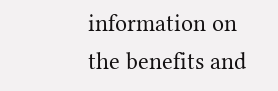information on the benefits and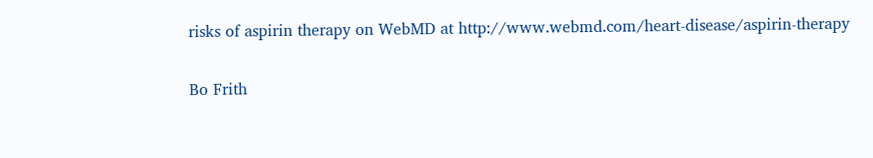risks of aspirin therapy on WebMD at http://www.webmd.com/heart-disease/aspirin-therapy

Bo Frith